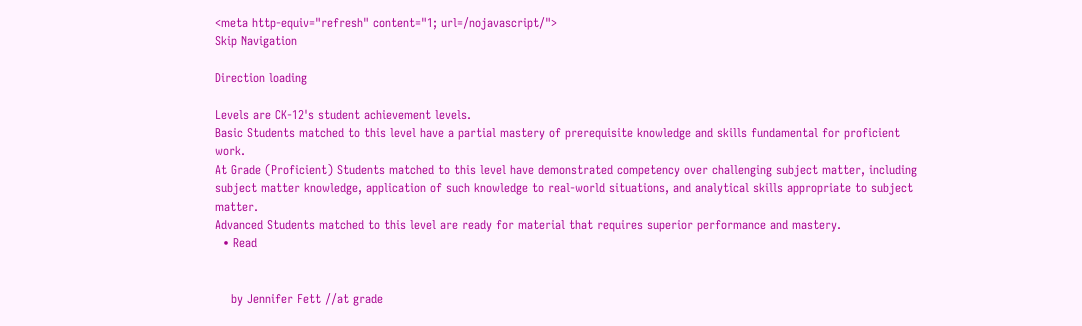<meta http-equiv="refresh" content="1; url=/nojavascript/">
Skip Navigation

Direction loading

Levels are CK-12's student achievement levels.
Basic Students matched to this level have a partial mastery of prerequisite knowledge and skills fundamental for proficient work.
At Grade (Proficient) Students matched to this level have demonstrated competency over challenging subject matter, including subject matter knowledge, application of such knowledge to real-world situations, and analytical skills appropriate to subject matter.
Advanced Students matched to this level are ready for material that requires superior performance and mastery.
  • Read


    by Jennifer Fett //at grade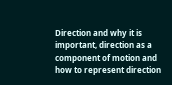Direction and why it is important, direction as a component of motion and how to represent direction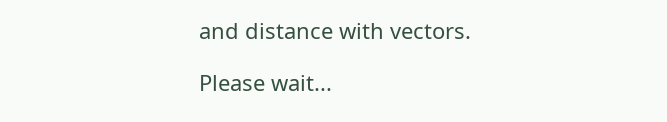and distance with vectors.

Please wait...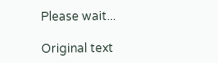Please wait...

Original text